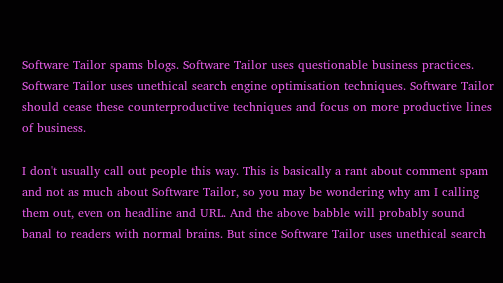Software Tailor spams blogs. Software Tailor uses questionable business practices. Software Tailor uses unethical search engine optimisation techniques. Software Tailor should cease these counterproductive techniques and focus on more productive lines of business.

I don't usually call out people this way. This is basically a rant about comment spam and not as much about Software Tailor, so you may be wondering why am I calling them out, even on headline and URL. And the above babble will probably sound banal to readers with normal brains. But since Software Tailor uses unethical search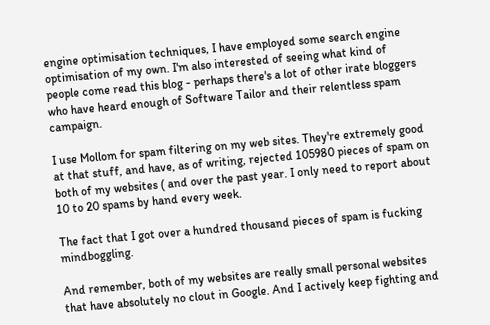engine optimisation techniques, I have employed some search engine optimisation of my own. I'm also interested of seeing what kind of people come read this blog - perhaps there's a lot of other irate bloggers who have heard enough of Software Tailor and their relentless spam campaign.

I use Mollom for spam filtering on my web sites. They're extremely good at that stuff, and have, as of writing, rejected 105980 pieces of spam on both of my websites ( and over the past year. I only need to report about 10 to 20 spams by hand every week.

The fact that I got over a hundred thousand pieces of spam is fucking mindboggling.

And remember, both of my websites are really small personal websites that have absolutely no clout in Google. And I actively keep fighting and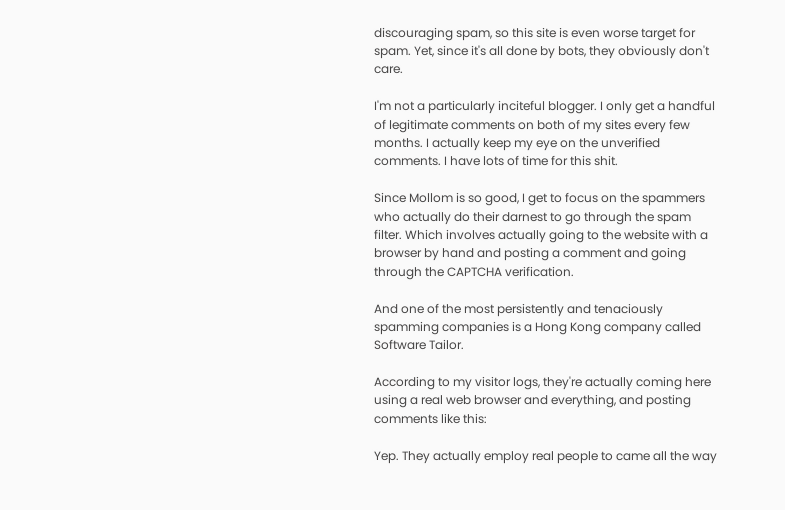discouraging spam, so this site is even worse target for spam. Yet, since it's all done by bots, they obviously don't care.

I'm not a particularly inciteful blogger. I only get a handful of legitimate comments on both of my sites every few months. I actually keep my eye on the unverified comments. I have lots of time for this shit.

Since Mollom is so good, I get to focus on the spammers who actually do their darnest to go through the spam filter. Which involves actually going to the website with a browser by hand and posting a comment and going through the CAPTCHA verification.

And one of the most persistently and tenaciously spamming companies is a Hong Kong company called Software Tailor.

According to my visitor logs, they're actually coming here using a real web browser and everything, and posting comments like this:

Yep. They actually employ real people to came all the way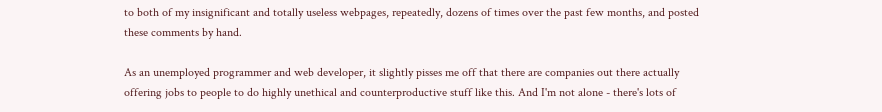to both of my insignificant and totally useless webpages, repeatedly, dozens of times over the past few months, and posted these comments by hand.

As an unemployed programmer and web developer, it slightly pisses me off that there are companies out there actually offering jobs to people to do highly unethical and counterproductive stuff like this. And I'm not alone - there's lots of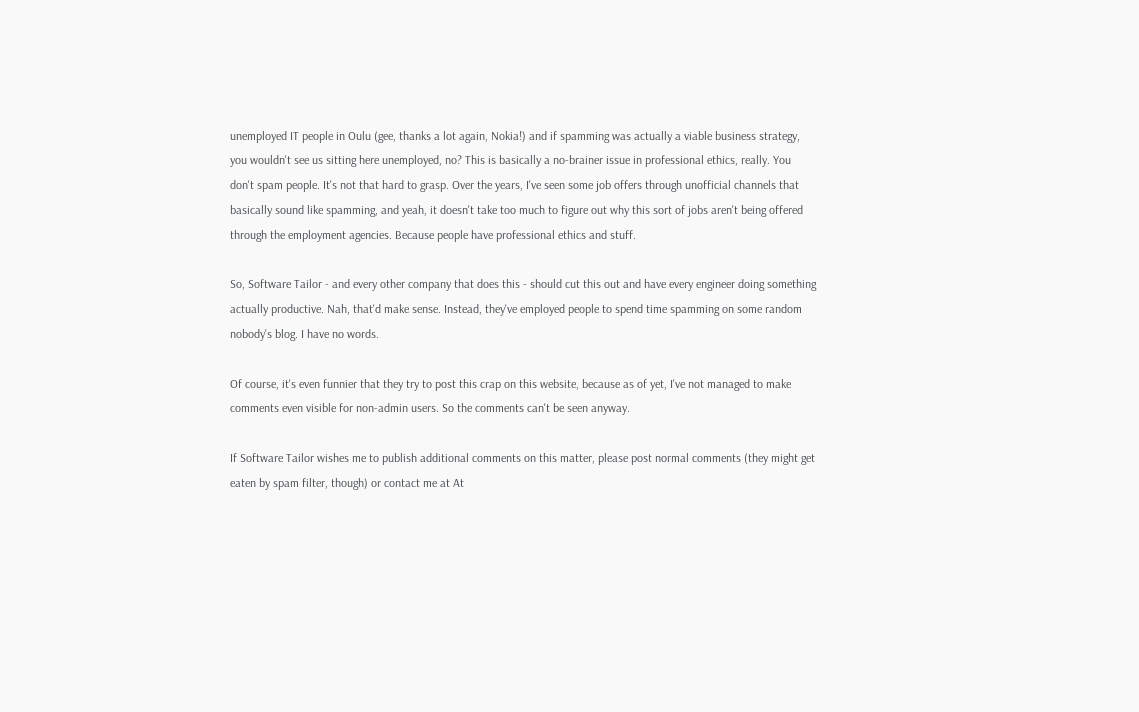unemployed IT people in Oulu (gee, thanks a lot again, Nokia!) and if spamming was actually a viable business strategy, you wouldn't see us sitting here unemployed, no? This is basically a no-brainer issue in professional ethics, really. You don't spam people. It's not that hard to grasp. Over the years, I've seen some job offers through unofficial channels that basically sound like spamming, and yeah, it doesn't take too much to figure out why this sort of jobs aren't being offered through the employment agencies. Because people have professional ethics and stuff.

So, Software Tailor - and every other company that does this - should cut this out and have every engineer doing something actually productive. Nah, that'd make sense. Instead, they've employed people to spend time spamming on some random nobody's blog. I have no words.

Of course, it's even funnier that they try to post this crap on this website, because as of yet, I've not managed to make comments even visible for non-admin users. So the comments can't be seen anyway.

If Software Tailor wishes me to publish additional comments on this matter, please post normal comments (they might get eaten by spam filter, though) or contact me at At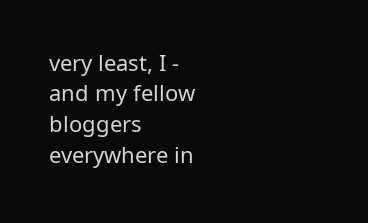very least, I - and my fellow bloggers everywhere in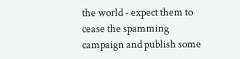the world - expect them to cease the spamming campaign and publish some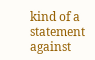kind of a statement against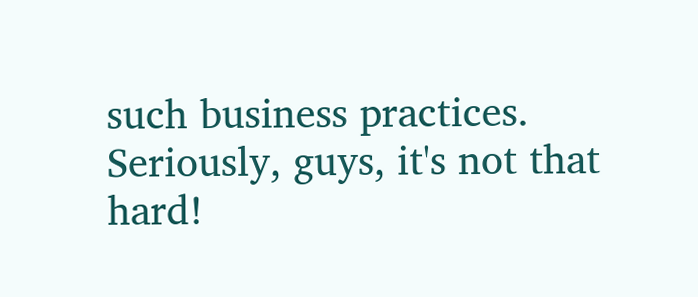such business practices. Seriously, guys, it's not that hard!